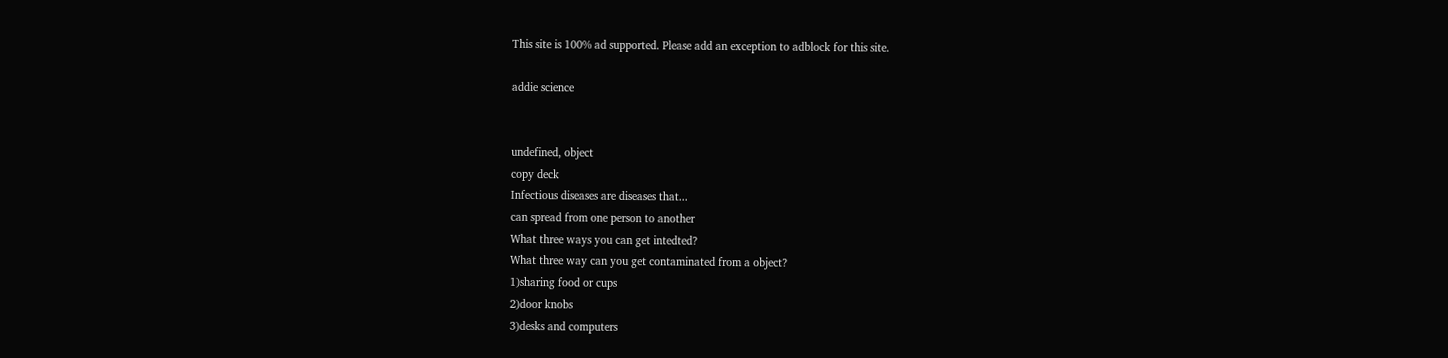This site is 100% ad supported. Please add an exception to adblock for this site.

addie science


undefined, object
copy deck
Infectious diseases are diseases that...
can spread from one person to another
What three ways you can get intedted?
What three way can you get contaminated from a object?
1)sharing food or cups
2)door knobs
3)desks and computers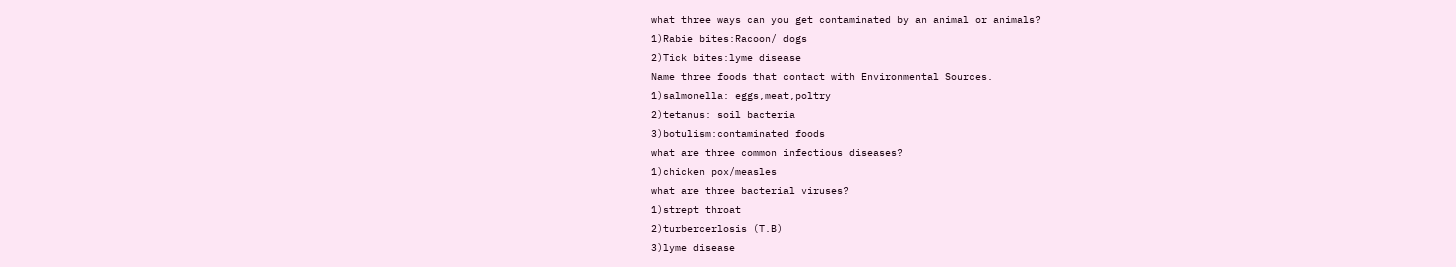what three ways can you get contaminated by an animal or animals?
1)Rabie bites:Racoon/ dogs
2)Tick bites:lyme disease
Name three foods that contact with Environmental Sources.
1)salmonella: eggs,meat,poltry
2)tetanus: soil bacteria
3)botulism:contaminated foods
what are three common infectious diseases?
1)chicken pox/measles
what are three bacterial viruses?
1)strept throat
2)turbercerlosis (T.B)
3)lyme disease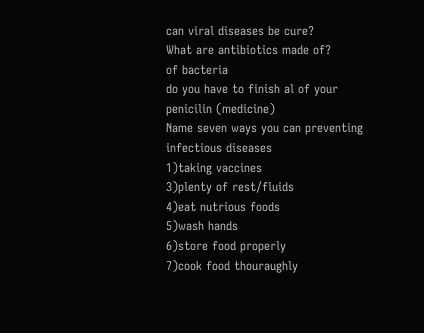can viral diseases be cure?
What are antibiotics made of?
of bacteria
do you have to finish al of your penicilin (medicine)
Name seven ways you can preventing infectious diseases
1)taking vaccines
3)plenty of rest/fluids
4)eat nutrious foods
5)wash hands
6)store food properly
7)cook food thouraughly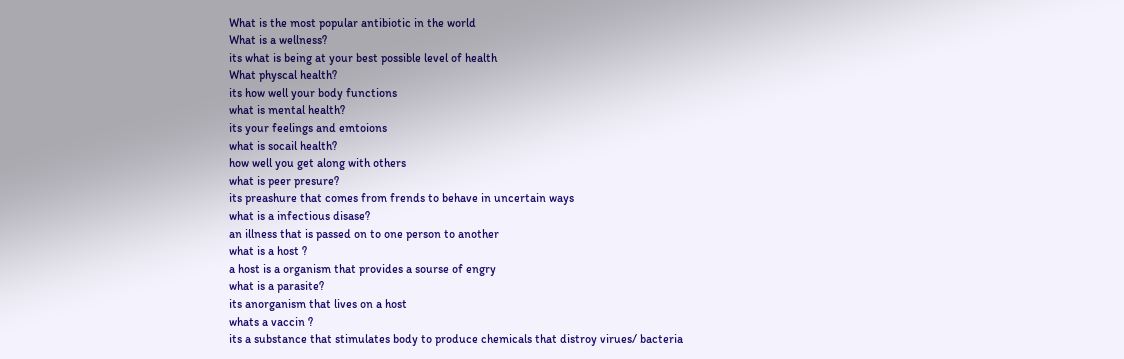What is the most popular antibiotic in the world
What is a wellness?
its what is being at your best possible level of health
What physcal health?
its how well your body functions
what is mental health?
its your feelings and emtoions
what is socail health?
how well you get along with others
what is peer presure?
its preashure that comes from frends to behave in uncertain ways
what is a infectious disase?
an illness that is passed on to one person to another
what is a host ?
a host is a organism that provides a sourse of engry
what is a parasite?
its anorganism that lives on a host
whats a vaccin ?
its a substance that stimulates body to produce chemicals that distroy virues/ bacteria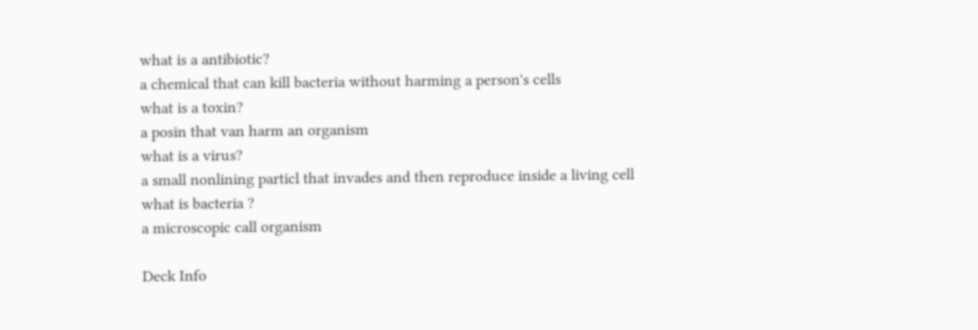what is a antibiotic?
a chemical that can kill bacteria without harming a person's cells
what is a toxin?
a posin that van harm an organism
what is a virus?
a small nonlining particl that invades and then reproduce inside a living cell
what is bacteria ?
a microscopic call organism

Deck Info